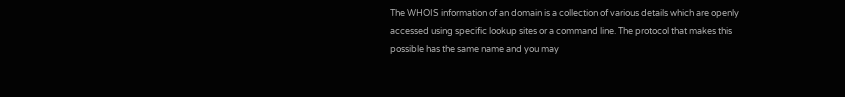The WHOIS information of an domain is a collection of various details which are openly accessed using specific lookup sites or a command line. The protocol that makes this possible has the same name and you may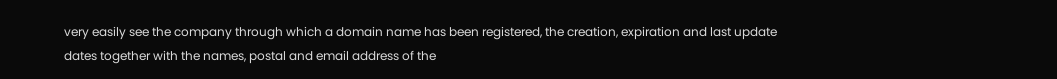very easily see the company through which a domain name has been registered, the creation, expiration and last update dates together with the names, postal and email address of the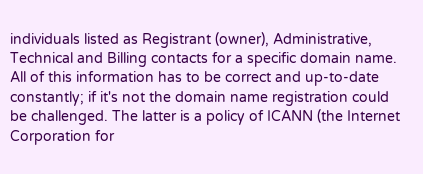individuals listed as Registrant (owner), Administrative, Technical and Billing contacts for a specific domain name. All of this information has to be correct and up-to-date constantly; if it's not the domain name registration could be challenged. The latter is a policy of ICANN (the Internet Corporation for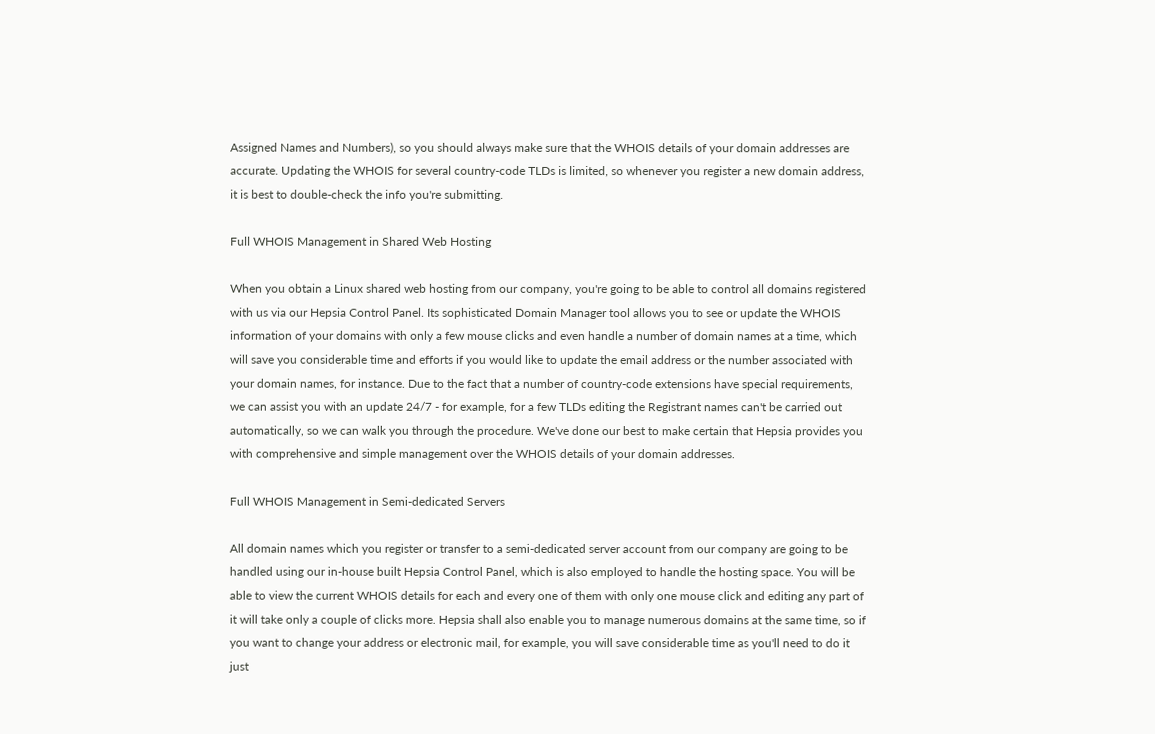Assigned Names and Numbers), so you should always make sure that the WHOIS details of your domain addresses are accurate. Updating the WHOIS for several country-code TLDs is limited, so whenever you register a new domain address, it is best to double-check the info you're submitting.

Full WHOIS Management in Shared Web Hosting

When you obtain a Linux shared web hosting from our company, you're going to be able to control all domains registered with us via our Hepsia Control Panel. Its sophisticated Domain Manager tool allows you to see or update the WHOIS information of your domains with only a few mouse clicks and even handle a number of domain names at a time, which will save you considerable time and efforts if you would like to update the email address or the number associated with your domain names, for instance. Due to the fact that a number of country-code extensions have special requirements, we can assist you with an update 24/7 - for example, for a few TLDs editing the Registrant names can't be carried out automatically, so we can walk you through the procedure. We've done our best to make certain that Hepsia provides you with comprehensive and simple management over the WHOIS details of your domain addresses.

Full WHOIS Management in Semi-dedicated Servers

All domain names which you register or transfer to a semi-dedicated server account from our company are going to be handled using our in-house built Hepsia Control Panel, which is also employed to handle the hosting space. You will be able to view the current WHOIS details for each and every one of them with only one mouse click and editing any part of it will take only a couple of clicks more. Hepsia shall also enable you to manage numerous domains at the same time, so if you want to change your address or electronic mail, for example, you will save considerable time as you'll need to do it just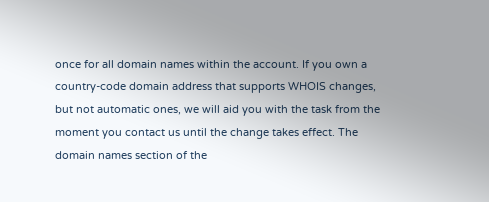once for all domain names within the account. If you own a country-code domain address that supports WHOIS changes, but not automatic ones, we will aid you with the task from the moment you contact us until the change takes effect. The domain names section of the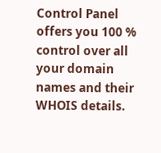Control Panel offers you 100 % control over all your domain names and their WHOIS details.